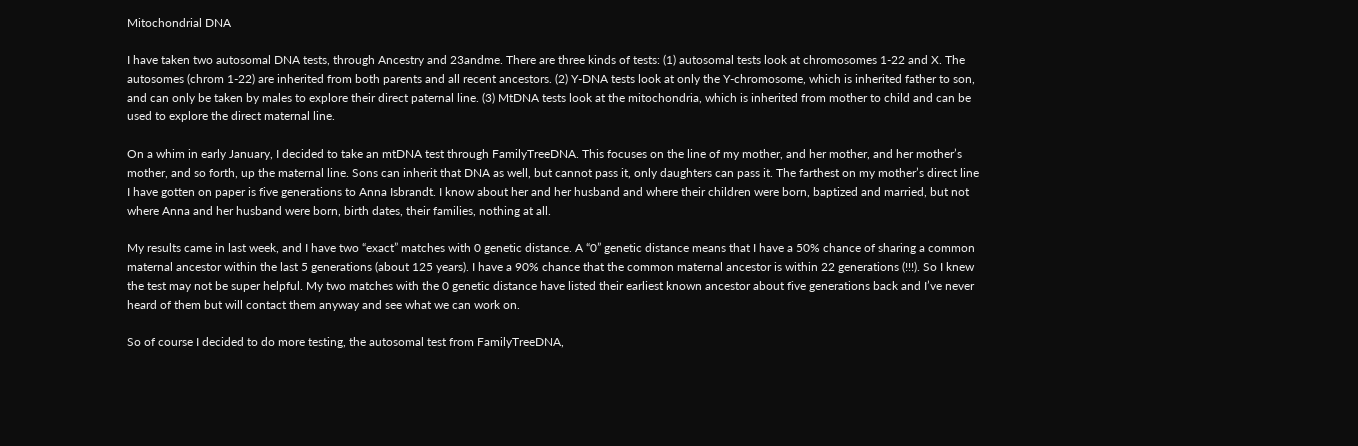Mitochondrial DNA

I have taken two autosomal DNA tests, through Ancestry and 23andme. There are three kinds of tests: (1) autosomal tests look at chromosomes 1-22 and X. The autosomes (chrom 1-22) are inherited from both parents and all recent ancestors. (2) Y-DNA tests look at only the Y-chromosome, which is inherited father to son, and can only be taken by males to explore their direct paternal line. (3) MtDNA tests look at the mitochondria, which is inherited from mother to child and can be used to explore the direct maternal line.

On a whim in early January, I decided to take an mtDNA test through FamilyTreeDNA. This focuses on the line of my mother, and her mother, and her mother’s mother, and so forth, up the maternal line. Sons can inherit that DNA as well, but cannot pass it, only daughters can pass it. The farthest on my mother’s direct line I have gotten on paper is five generations to Anna Isbrandt. I know about her and her husband and where their children were born, baptized and married, but not where Anna and her husband were born, birth dates, their families, nothing at all.

My results came in last week, and I have two “exact” matches with 0 genetic distance. A “0” genetic distance means that I have a 50% chance of sharing a common maternal ancestor within the last 5 generations (about 125 years). I have a 90% chance that the common maternal ancestor is within 22 generations (!!!). So I knew the test may not be super helpful. My two matches with the 0 genetic distance have listed their earliest known ancestor about five generations back and I’ve never heard of them but will contact them anyway and see what we can work on.

So of course I decided to do more testing, the autosomal test from FamilyTreeDNA,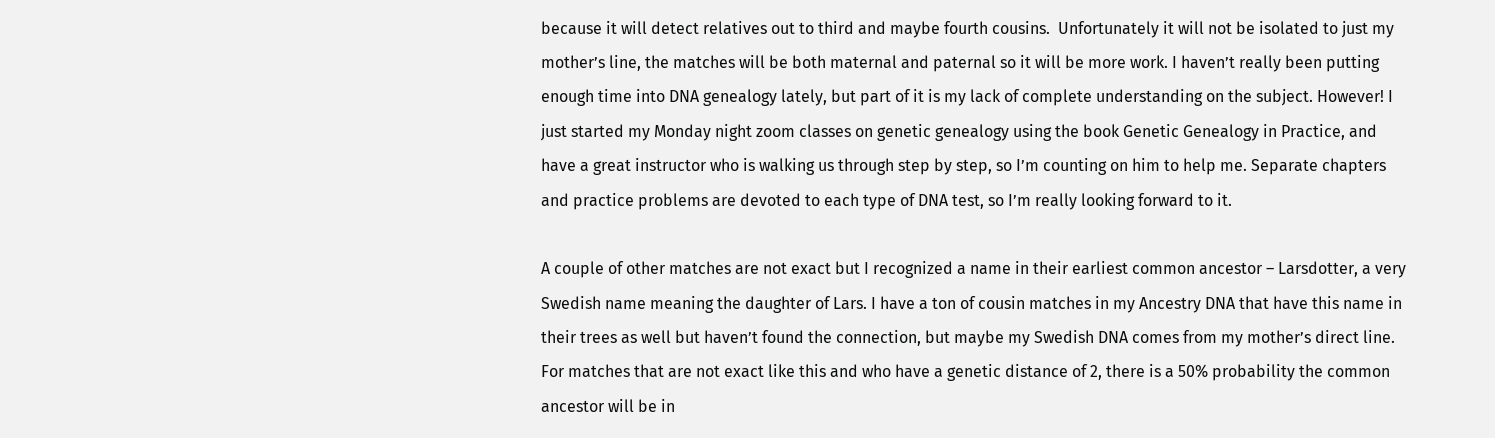because it will detect relatives out to third and maybe fourth cousins.  Unfortunately it will not be isolated to just my mother’s line, the matches will be both maternal and paternal so it will be more work. I haven’t really been putting enough time into DNA genealogy lately, but part of it is my lack of complete understanding on the subject. However! I just started my Monday night zoom classes on genetic genealogy using the book Genetic Genealogy in Practice, and have a great instructor who is walking us through step by step, so I’m counting on him to help me. Separate chapters and practice problems are devoted to each type of DNA test, so I’m really looking forward to it.

A couple of other matches are not exact but I recognized a name in their earliest common ancestor – Larsdotter, a very Swedish name meaning the daughter of Lars. I have a ton of cousin matches in my Ancestry DNA that have this name in their trees as well but haven’t found the connection, but maybe my Swedish DNA comes from my mother’s direct line. For matches that are not exact like this and who have a genetic distance of 2, there is a 50% probability the common ancestor will be in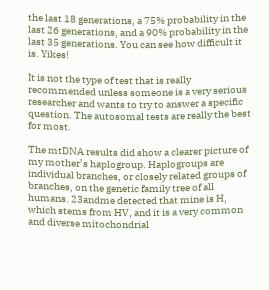the last 18 generations, a 75% probability in the last 26 generations, and a 90% probability in the last 35 generations. You can see how difficult it is. Yikes!

It is not the type of test that is really recommended unless someone is a very serious researcher and wants to try to answer a specific question. The autosomal tests are really the best for most.

The mtDNA results did show a clearer picture of my mother’s haplogroup. Haplogroups are individual branches, or closely related groups of branches, on the genetic family tree of all humans. 23andme detected that mine is H, which stems from HV, and it is a very common and diverse mitochondrial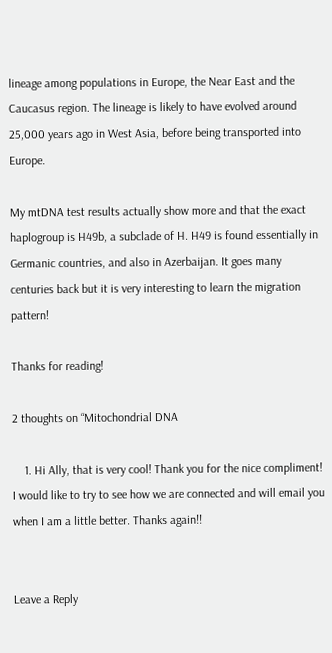lineage among populations in Europe, the Near East and the Caucasus region. The lineage is likely to have evolved around 25,000 years ago in West Asia, before being transported into Europe.

My mtDNA test results actually show more and that the exact haplogroup is H49b, a subclade of H. H49 is found essentially in Germanic countries, and also in Azerbaijan. It goes many centuries back but it is very interesting to learn the migration pattern!

Thanks for reading!

2 thoughts on “Mitochondrial DNA

    1. Hi Ally, that is very cool! Thank you for the nice compliment! I would like to try to see how we are connected and will email you when I am a little better. Thanks again!!


Leave a Reply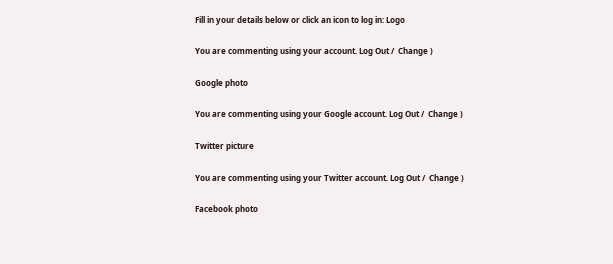Fill in your details below or click an icon to log in: Logo

You are commenting using your account. Log Out /  Change )

Google photo

You are commenting using your Google account. Log Out /  Change )

Twitter picture

You are commenting using your Twitter account. Log Out /  Change )

Facebook photo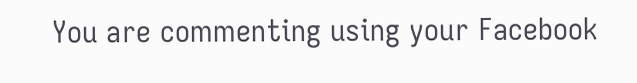You are commenting using your Facebook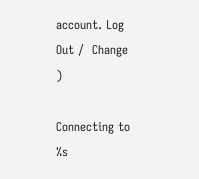account. Log Out /  Change )

Connecting to %s